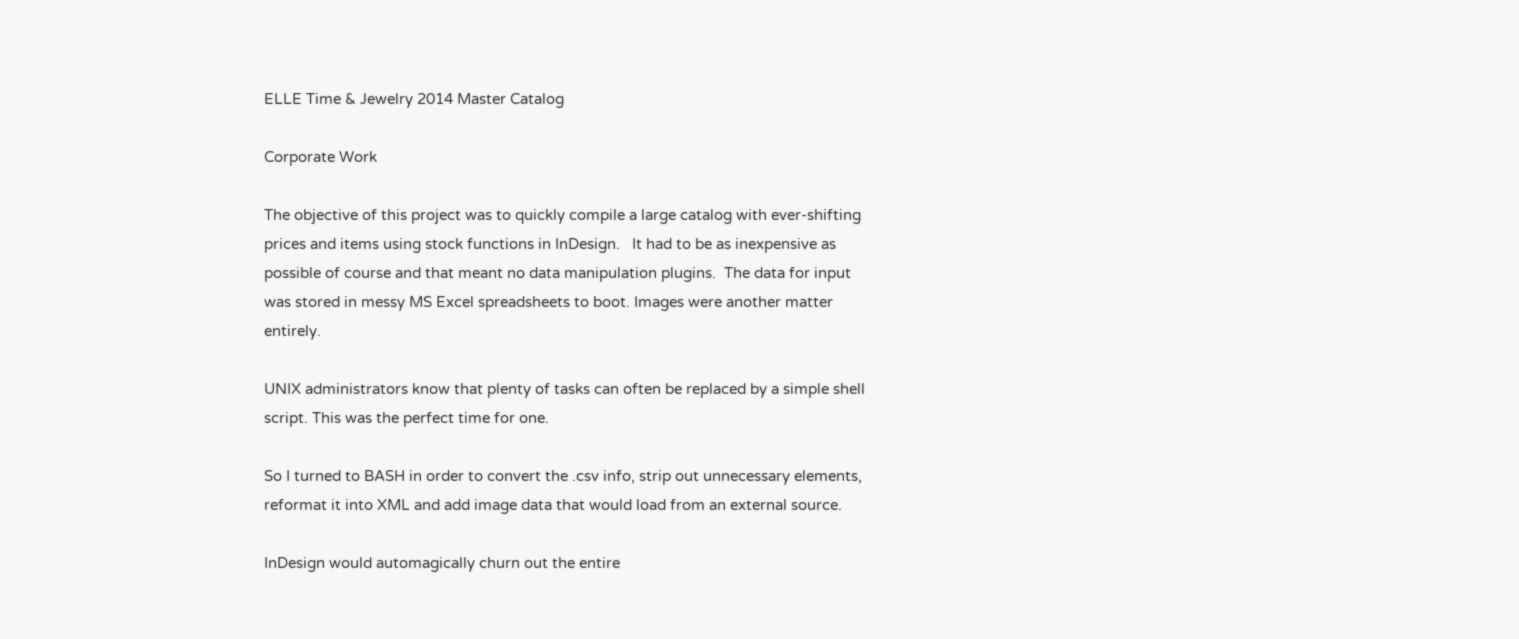ELLE Time & Jewelry 2014 Master Catalog

Corporate Work

The objective of this project was to quickly compile a large catalog with ever-shifting prices and items using stock functions in InDesign.   It had to be as inexpensive as possible of course and that meant no data manipulation plugins.  The data for input was stored in messy MS Excel spreadsheets to boot. Images were another matter entirely.

UNIX administrators know that plenty of tasks can often be replaced by a simple shell script. This was the perfect time for one.

So I turned to BASH in order to convert the .csv info, strip out unnecessary elements, reformat it into XML and add image data that would load from an external source.

InDesign would automagically churn out the entire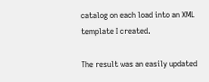catalog on each load into an XML template I created.

The result was an easily updated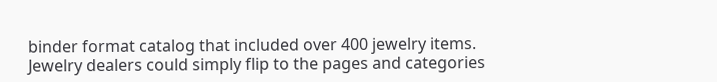binder format catalog that included over 400 jewelry items. Jewelry dealers could simply flip to the pages and categories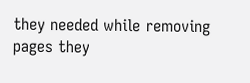they needed while removing pages they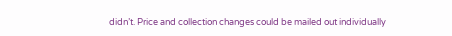didn’t. Price and collection changes could be mailed out individually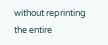without reprinting the entire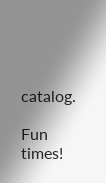catalog.

Fun times!